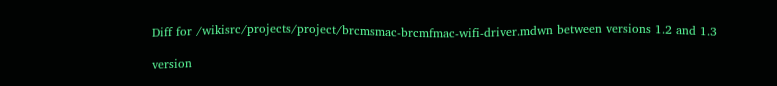Diff for /wikisrc/projects/project/brcmsmac-brcmfmac-wifi-driver.mdwn between versions 1.2 and 1.3

version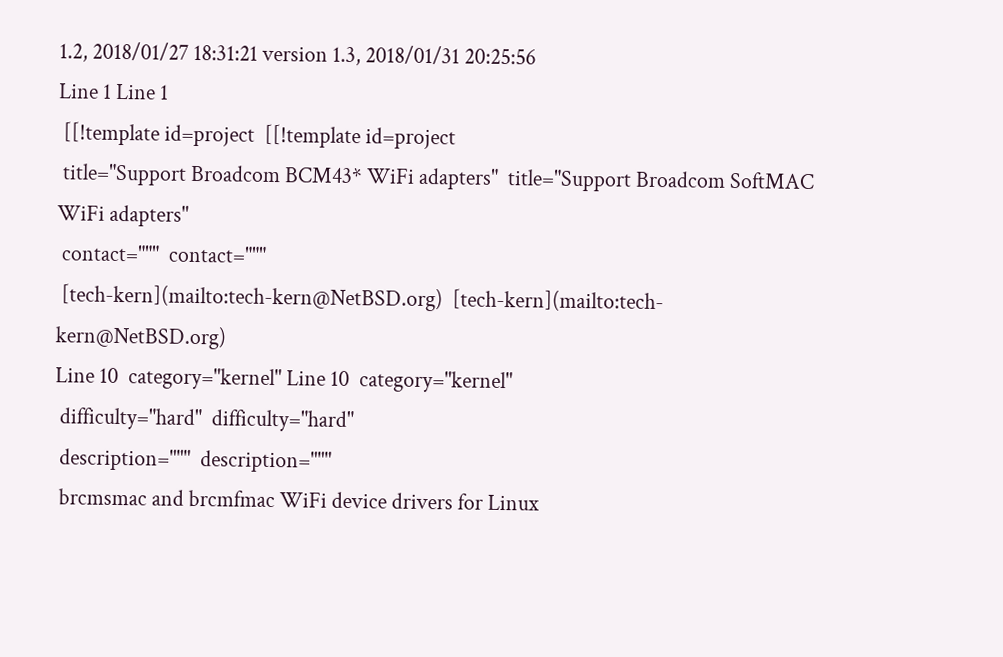1.2, 2018/01/27 18:31:21 version 1.3, 2018/01/31 20:25:56
Line 1 Line 1
 [[!template id=project  [[!template id=project
 title="Support Broadcom BCM43* WiFi adapters"  title="Support Broadcom SoftMAC WiFi adapters"
 contact="""  contact="""
 [tech-kern](mailto:tech-kern@NetBSD.org)  [tech-kern](mailto:tech-kern@NetBSD.org)
Line 10  category="kernel" Line 10  category="kernel"
 difficulty="hard"  difficulty="hard"
 description="""  description="""
 brcmsmac and brcmfmac WiFi device drivers for Linux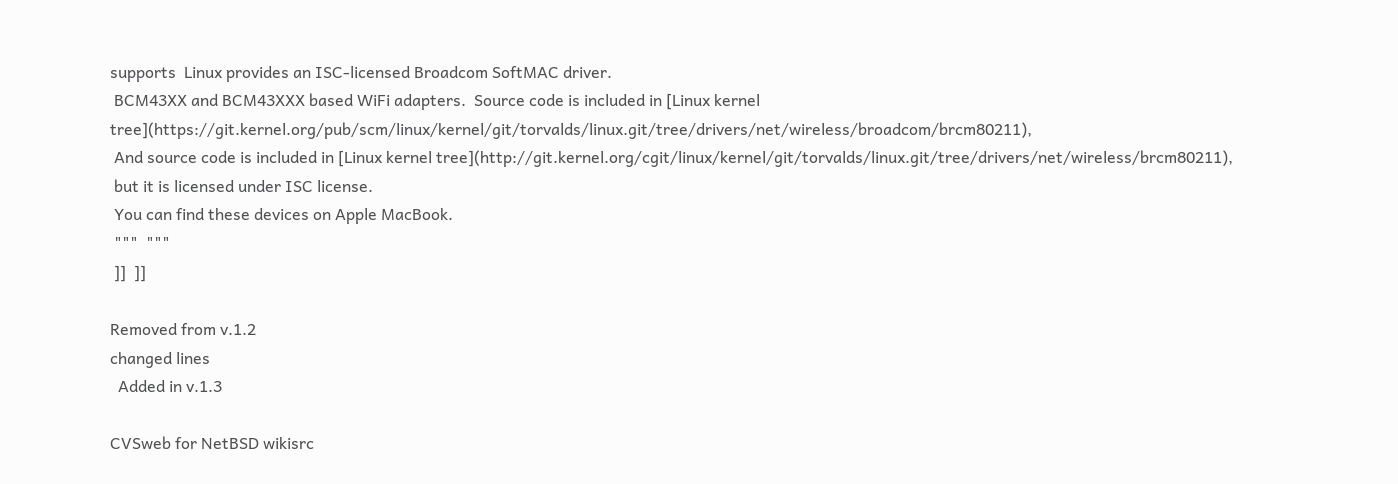supports  Linux provides an ISC-licensed Broadcom SoftMAC driver.
 BCM43XX and BCM43XXX based WiFi adapters.  Source code is included in [Linux kernel tree](https://git.kernel.org/pub/scm/linux/kernel/git/torvalds/linux.git/tree/drivers/net/wireless/broadcom/brcm80211),
 And source code is included in [Linux kernel tree](http://git.kernel.org/cgit/linux/kernel/git/torvalds/linux.git/tree/drivers/net/wireless/brcm80211),
 but it is licensed under ISC license.
 You can find these devices on Apple MacBook.
 """  """
 ]]  ]]

Removed from v.1.2
changed lines
  Added in v.1.3

CVSweb for NetBSD wikisrc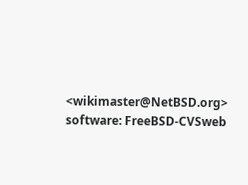<wikimaster@NetBSD.org> software: FreeBSD-CVSweb